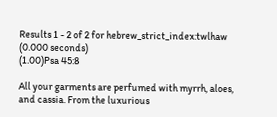Results 1 - 2 of 2 for hebrew_strict_index:twlhaw (0.000 seconds)
(1.00)Psa 45:8

All your garments are perfumed with myrrh, aloes, and cassia. From the luxurious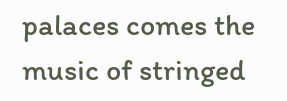palaces comes the music of stringed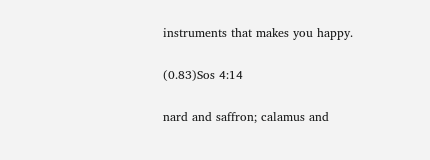instruments that makes you happy.

(0.83)Sos 4:14

nard and saffron; calamus and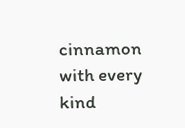cinnamon with every kind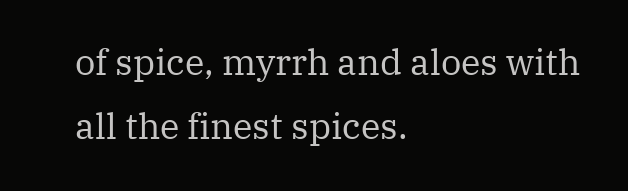of spice, myrrh and aloes with all the finest spices.